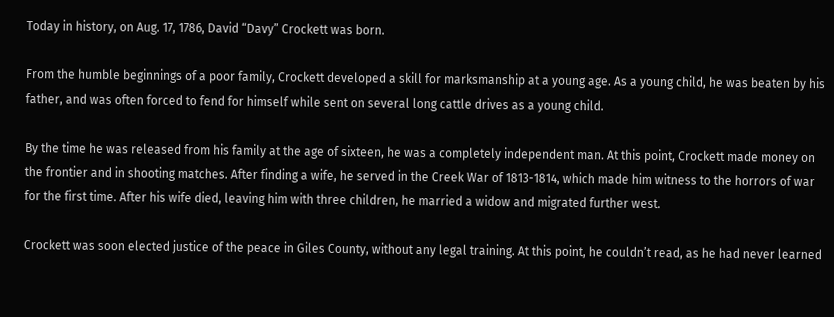Today in history, on Aug. 17, 1786, David “Davy” Crockett was born.

From the humble beginnings of a poor family, Crockett developed a skill for marksmanship at a young age. As a young child, he was beaten by his father, and was often forced to fend for himself while sent on several long cattle drives as a young child.

By the time he was released from his family at the age of sixteen, he was a completely independent man. At this point, Crockett made money on the frontier and in shooting matches. After finding a wife, he served in the Creek War of 1813-1814, which made him witness to the horrors of war for the first time. After his wife died, leaving him with three children, he married a widow and migrated further west.

Crockett was soon elected justice of the peace in Giles County, without any legal training. At this point, he couldn’t read, as he had never learned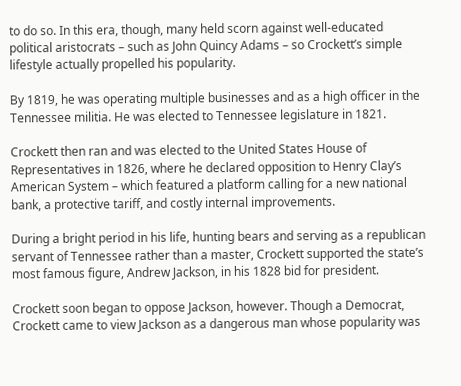to do so. In this era, though, many held scorn against well-educated political aristocrats – such as John Quincy Adams – so Crockett’s simple lifestyle actually propelled his popularity.

By 1819, he was operating multiple businesses and as a high officer in the Tennessee militia. He was elected to Tennessee legislature in 1821.

Crockett then ran and was elected to the United States House of Representatives in 1826, where he declared opposition to Henry Clay’s American System – which featured a platform calling for a new national bank, a protective tariff, and costly internal improvements.

During a bright period in his life, hunting bears and serving as a republican servant of Tennessee rather than a master, Crockett supported the state’s most famous figure, Andrew Jackson, in his 1828 bid for president.

Crockett soon began to oppose Jackson, however. Though a Democrat, Crockett came to view Jackson as a dangerous man whose popularity was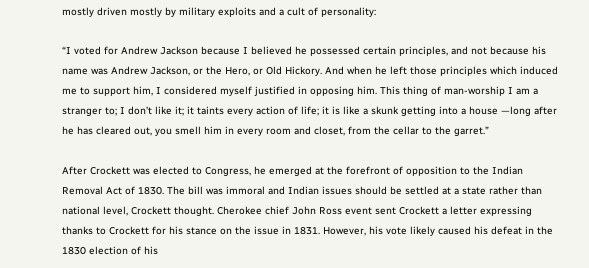mostly driven mostly by military exploits and a cult of personality:

“I voted for Andrew Jackson because I believed he possessed certain principles, and not because his name was Andrew Jackson, or the Hero, or Old Hickory. And when he left those principles which induced me to support him, I considered myself justified in opposing him. This thing of man-worship I am a stranger to; I don’t like it; it taints every action of life; it is like a skunk getting into a house —long after he has cleared out, you smell him in every room and closet, from the cellar to the garret.”

After Crockett was elected to Congress, he emerged at the forefront of opposition to the Indian Removal Act of 1830. The bill was immoral and Indian issues should be settled at a state rather than national level, Crockett thought. Cherokee chief John Ross event sent Crockett a letter expressing thanks to Crockett for his stance on the issue in 1831. However, his vote likely caused his defeat in the 1830 election of his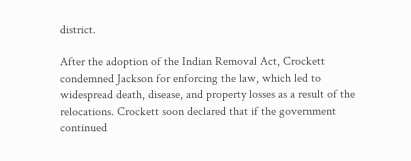district.

After the adoption of the Indian Removal Act, Crockett condemned Jackson for enforcing the law, which led to widespread death, disease, and property losses as a result of the relocations. Crockett soon declared that if the government continued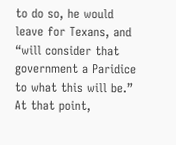to do so, he would leave for Texans, and “will consider that government a Paridice to what this will be.” At that point,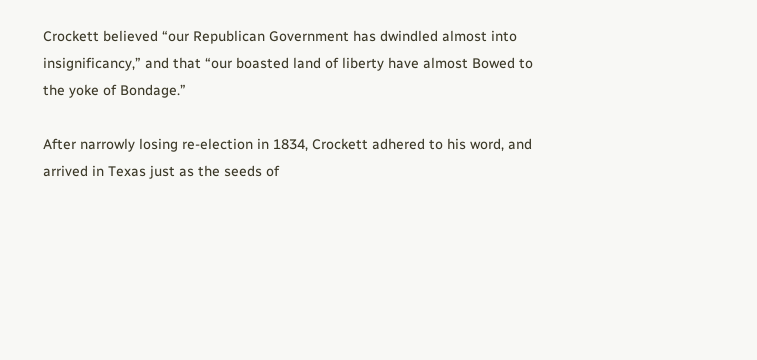Crockett believed “our Republican Government has dwindled almost into insignificancy,” and that “our boasted land of liberty have almost Bowed to the yoke of Bondage.”

After narrowly losing re-election in 1834, Crockett adhered to his word, and arrived in Texas just as the seeds of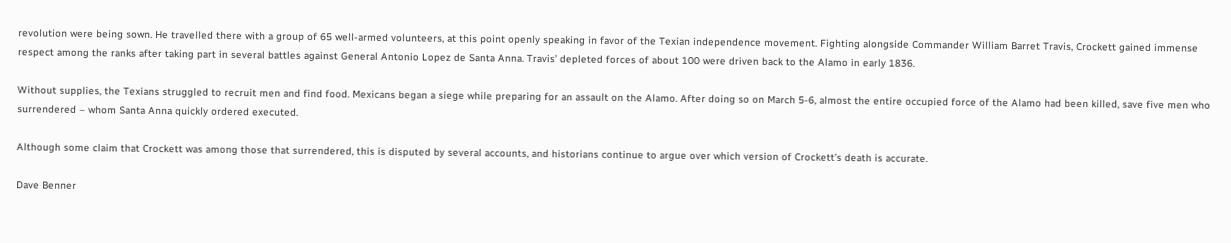revolution were being sown. He travelled there with a group of 65 well-armed volunteers, at this point openly speaking in favor of the Texian independence movement. Fighting alongside Commander William Barret Travis, Crockett gained immense respect among the ranks after taking part in several battles against General Antonio Lopez de Santa Anna. Travis’ depleted forces of about 100 were driven back to the Alamo in early 1836.

Without supplies, the Texians struggled to recruit men and find food. Mexicans began a siege while preparing for an assault on the Alamo. After doing so on March 5-6, almost the entire occupied force of the Alamo had been killed, save five men who surrendered – whom Santa Anna quickly ordered executed.

Although some claim that Crockett was among those that surrendered, this is disputed by several accounts, and historians continue to argue over which version of Crockett’s death is accurate.

Dave Benner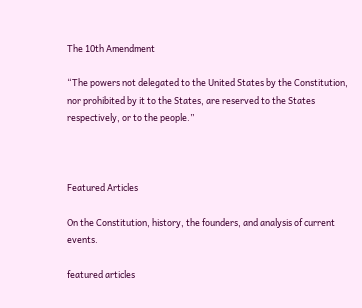The 10th Amendment

“The powers not delegated to the United States by the Constitution, nor prohibited by it to the States, are reserved to the States respectively, or to the people.”



Featured Articles

On the Constitution, history, the founders, and analysis of current events.

featured articles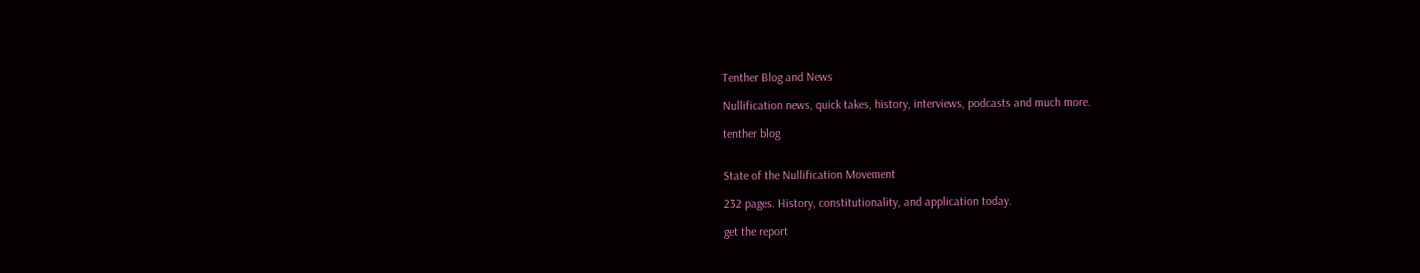Tenther Blog and News

Nullification news, quick takes, history, interviews, podcasts and much more.

tenther blog


State of the Nullification Movement

232 pages. History, constitutionality, and application today.

get the report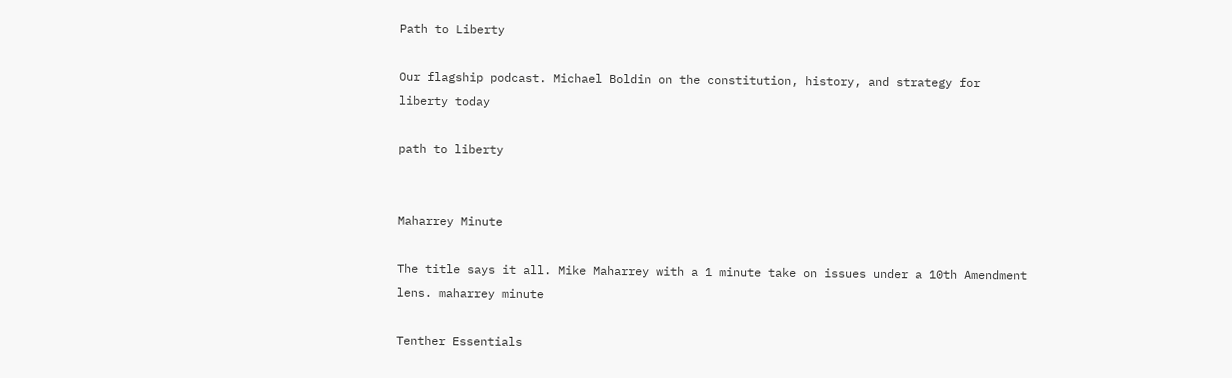Path to Liberty

Our flagship podcast. Michael Boldin on the constitution, history, and strategy for liberty today

path to liberty


Maharrey Minute

The title says it all. Mike Maharrey with a 1 minute take on issues under a 10th Amendment lens. maharrey minute

Tenther Essentials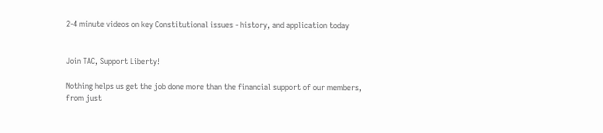2-4 minute videos on key Constitutional issues - history, and application today


Join TAC, Support Liberty!

Nothing helps us get the job done more than the financial support of our members, from just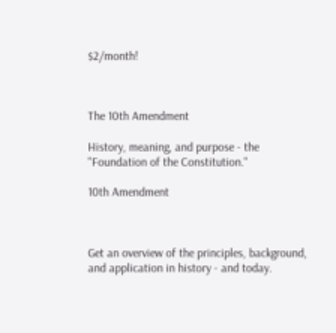$2/month!



The 10th Amendment

History, meaning, and purpose - the "Foundation of the Constitution."

10th Amendment



Get an overview of the principles, background, and application in history - and today.